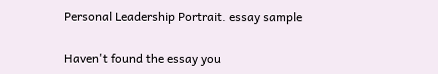Personal Leadership Portrait. essay sample

Haven't found the essay you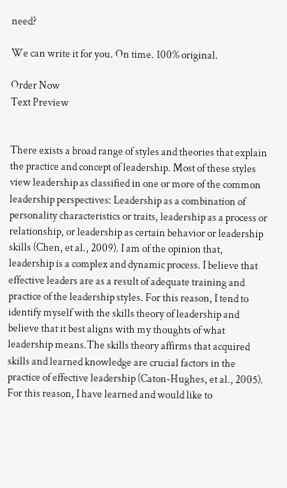need?

We can write it for you. On time. 100% original.

Order Now
Text Preview


There exists a broad range of styles and theories that explain the practice and concept of leadership. Most of these styles view leadership as classified in one or more of the common leadership perspectives: Leadership as a combination of personality characteristics or traits, leadership as a process or relationship, or leadership as certain behavior or leadership skills (Chen, et al., 2009). I am of the opinion that, leadership is a complex and dynamic process. I believe that effective leaders are as a result of adequate training and practice of the leadership styles. For this reason, I tend to identify myself with the skills theory of leadership and believe that it best aligns with my thoughts of what leadership means.The skills theory affirms that acquired skills and learned knowledge are crucial factors in the practice of effective leadership (Caton-Hughes, et al., 2005). For this reason, I have learned and would like to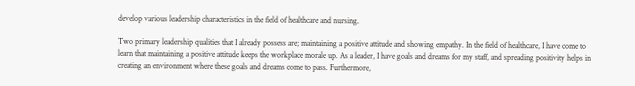develop various leadership characteristics in the field of healthcare and nursing.

Two primary leadership qualities that I already possess are; maintaining a positive attitude and showing empathy. In the field of healthcare, I have come to learn that maintaining a positive attitude keeps the workplace morale up. As a leader, I have goals and dreams for my staff, and spreading positivity helps in creating an environment where these goals and dreams come to pass. Furthermore,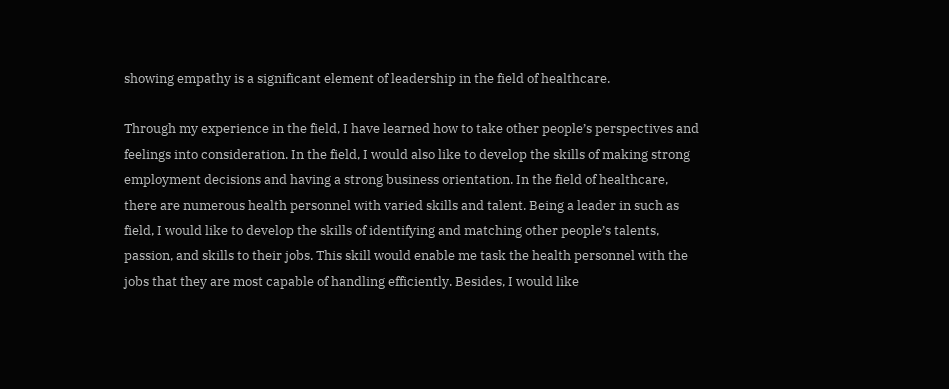showing empathy is a significant element of leadership in the field of healthcare.

Through my experience in the field, I have learned how to take other people’s perspectives and feelings into consideration. In the field, I would also like to develop the skills of making strong employment decisions and having a strong business orientation. In the field of healthcare, there are numerous health personnel with varied skills and talent. Being a leader in such as field, I would like to develop the skills of identifying and matching other people’s talents, passion, and skills to their jobs. This skill would enable me task the health personnel with the jobs that they are most capable of handling efficiently. Besides, I would like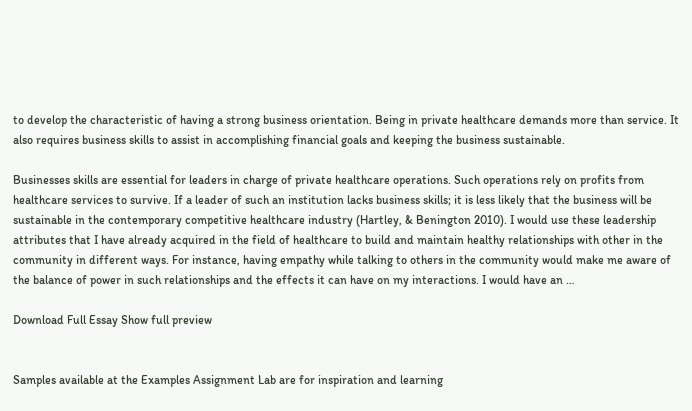to develop the characteristic of having a strong business orientation. Being in private healthcare demands more than service. It also requires business skills to assist in accomplishing financial goals and keeping the business sustainable.

Businesses skills are essential for leaders in charge of private healthcare operations. Such operations rely on profits from healthcare services to survive. If a leader of such an institution lacks business skills; it is less likely that the business will be sustainable in the contemporary competitive healthcare industry (Hartley, & Benington 2010). I would use these leadership attributes that I have already acquired in the field of healthcare to build and maintain healthy relationships with other in the community in different ways. For instance, having empathy while talking to others in the community would make me aware of the balance of power in such relationships and the effects it can have on my interactions. I would have an …

Download Full Essay Show full preview


Samples available at the Examples Assignment Lab are for inspiration and learning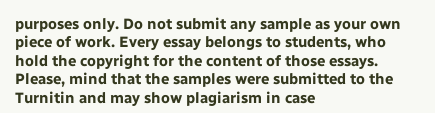purposes only. Do not submit any sample as your own piece of work. Every essay belongs to students, who hold the copyright for the content of those essays. Please, mind that the samples were submitted to the Turnitin and may show plagiarism in case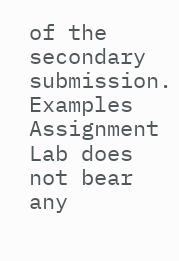of the secondary submission. Examples Assignment Lab does not bear any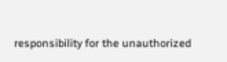responsibility for the unauthorized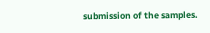submission of the samples.